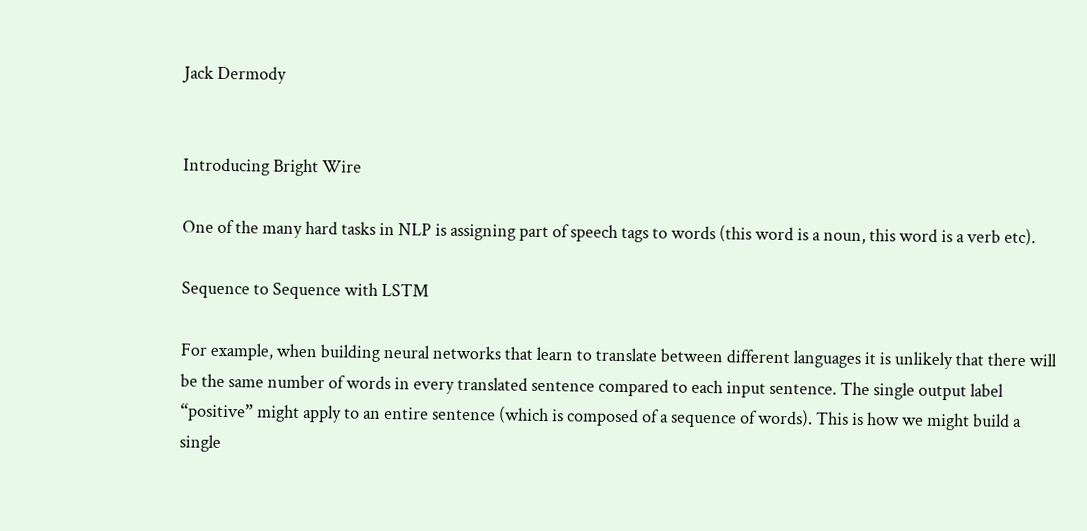Jack Dermody


Introducing Bright Wire

One of the many hard tasks in NLP is assigning part of speech tags to words (this word is a noun, this word is a verb etc).

Sequence to Sequence with LSTM

For example, when building neural networks that learn to translate between different languages it is unlikely that there will be the same number of words in every translated sentence compared to each input sentence. The single output label “positive” might apply to an entire sentence (which is composed of a sequence of words). This is how we might build a single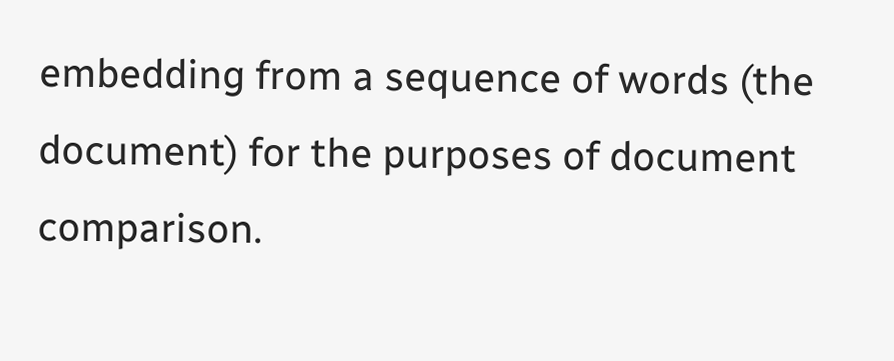embedding from a sequence of words (the document) for the purposes of document comparison.